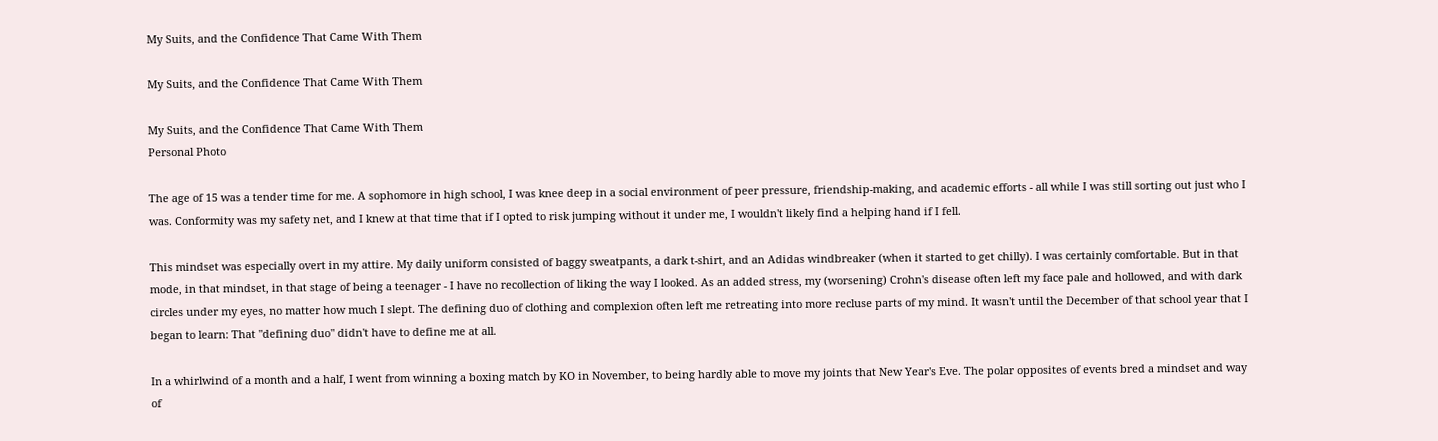My Suits, and the Confidence That Came With Them

My Suits, and the Confidence That Came With Them

My Suits, and the Confidence That Came With Them
Personal Photo

The age of 15 was a tender time for me. A sophomore in high school, I was knee deep in a social environment of peer pressure, friendship-making, and academic efforts - all while I was still sorting out just who I was. Conformity was my safety net, and I knew at that time that if I opted to risk jumping without it under me, I wouldn't likely find a helping hand if I fell.

This mindset was especially overt in my attire. My daily uniform consisted of baggy sweatpants, a dark t-shirt, and an Adidas windbreaker (when it started to get chilly). I was certainly comfortable. But in that mode, in that mindset, in that stage of being a teenager - I have no recollection of liking the way I looked. As an added stress, my (worsening) Crohn's disease often left my face pale and hollowed, and with dark circles under my eyes, no matter how much I slept. The defining duo of clothing and complexion often left me retreating into more recluse parts of my mind. It wasn't until the December of that school year that I began to learn: That "defining duo" didn't have to define me at all.

In a whirlwind of a month and a half, I went from winning a boxing match by KO in November, to being hardly able to move my joints that New Year's Eve. The polar opposites of events bred a mindset and way of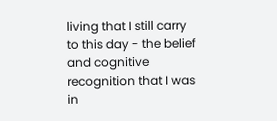living that I still carry to this day - the belief and cognitive recognition that I was in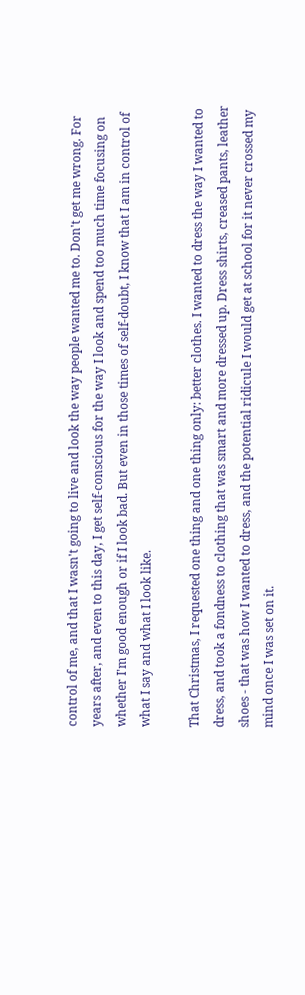control of me, and that I wasn't going to live and look the way people wanted me to. Don't get me wrong. For years after, and even to this day, I get self-conscious for the way I look and spend too much time focusing on whether I'm good enough or if I look bad. But even in those times of self-doubt, I know that I am in control of what I say and what I look like.

That Christmas, I requested one thing and one thing only: better clothes. I wanted to dress the way I wanted to dress, and took a fondness to clothing that was smart and more dressed up. Dress shirts, creased pants, leather shoes - that was how I wanted to dress, and the potential ridicule I would get at school for it never crossed my mind once I was set on it.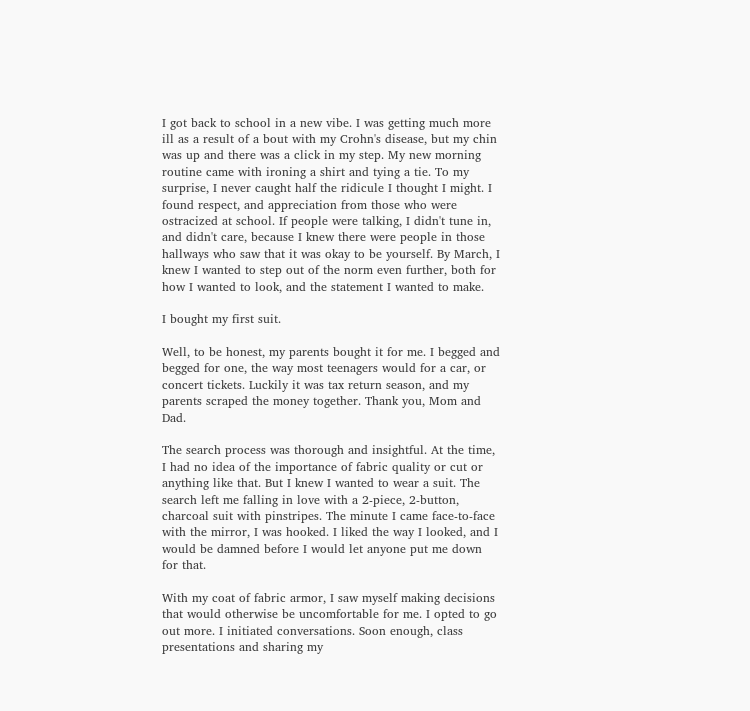I got back to school in a new vibe. I was getting much more ill as a result of a bout with my Crohn's disease, but my chin was up and there was a click in my step. My new morning routine came with ironing a shirt and tying a tie. To my surprise, I never caught half the ridicule I thought I might. I found respect, and appreciation from those who were ostracized at school. If people were talking, I didn't tune in, and didn't care, because I knew there were people in those hallways who saw that it was okay to be yourself. By March, I knew I wanted to step out of the norm even further, both for how I wanted to look, and the statement I wanted to make.

I bought my first suit.

Well, to be honest, my parents bought it for me. I begged and begged for one, the way most teenagers would for a car, or concert tickets. Luckily it was tax return season, and my parents scraped the money together. Thank you, Mom and Dad.

The search process was thorough and insightful. At the time, I had no idea of the importance of fabric quality or cut or anything like that. But I knew I wanted to wear a suit. The search left me falling in love with a 2-piece, 2-button, charcoal suit with pinstripes. The minute I came face-to-face with the mirror, I was hooked. I liked the way I looked, and I would be damned before I would let anyone put me down for that.

With my coat of fabric armor, I saw myself making decisions that would otherwise be uncomfortable for me. I opted to go out more. I initiated conversations. Soon enough, class presentations and sharing my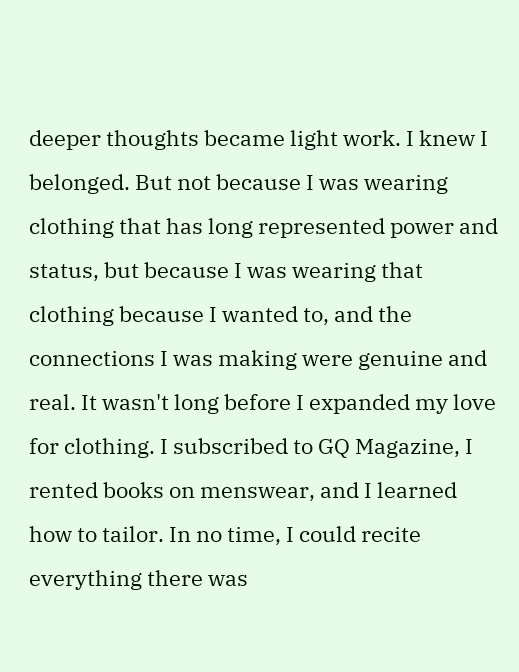deeper thoughts became light work. I knew I belonged. But not because I was wearing clothing that has long represented power and status, but because I was wearing that clothing because I wanted to, and the connections I was making were genuine and real. It wasn't long before I expanded my love for clothing. I subscribed to GQ Magazine, I rented books on menswear, and I learned how to tailor. In no time, I could recite everything there was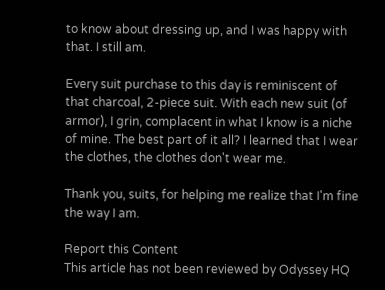to know about dressing up, and I was happy with that. I still am.

Every suit purchase to this day is reminiscent of that charcoal, 2-piece suit. With each new suit (of armor), I grin, complacent in what I know is a niche of mine. The best part of it all? I learned that I wear the clothes, the clothes don't wear me.

Thank you, suits, for helping me realize that I'm fine the way I am.

Report this Content
This article has not been reviewed by Odyssey HQ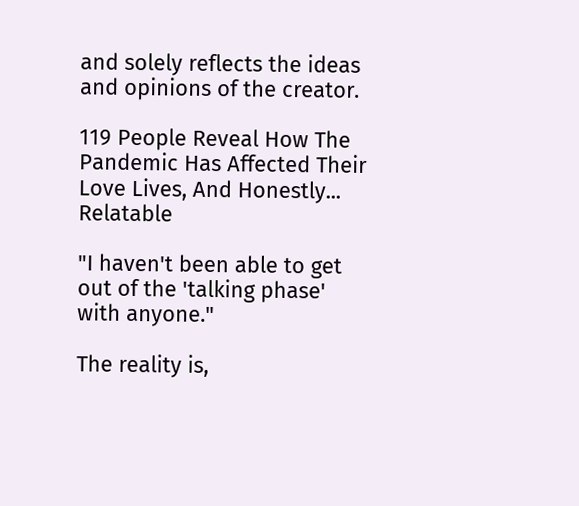and solely reflects the ideas and opinions of the creator.

119 People Reveal How The Pandemic Has Affected Their Love Lives, And Honestly... Relatable

"I haven't been able to get out of the 'talking phase' with anyone."

The reality is,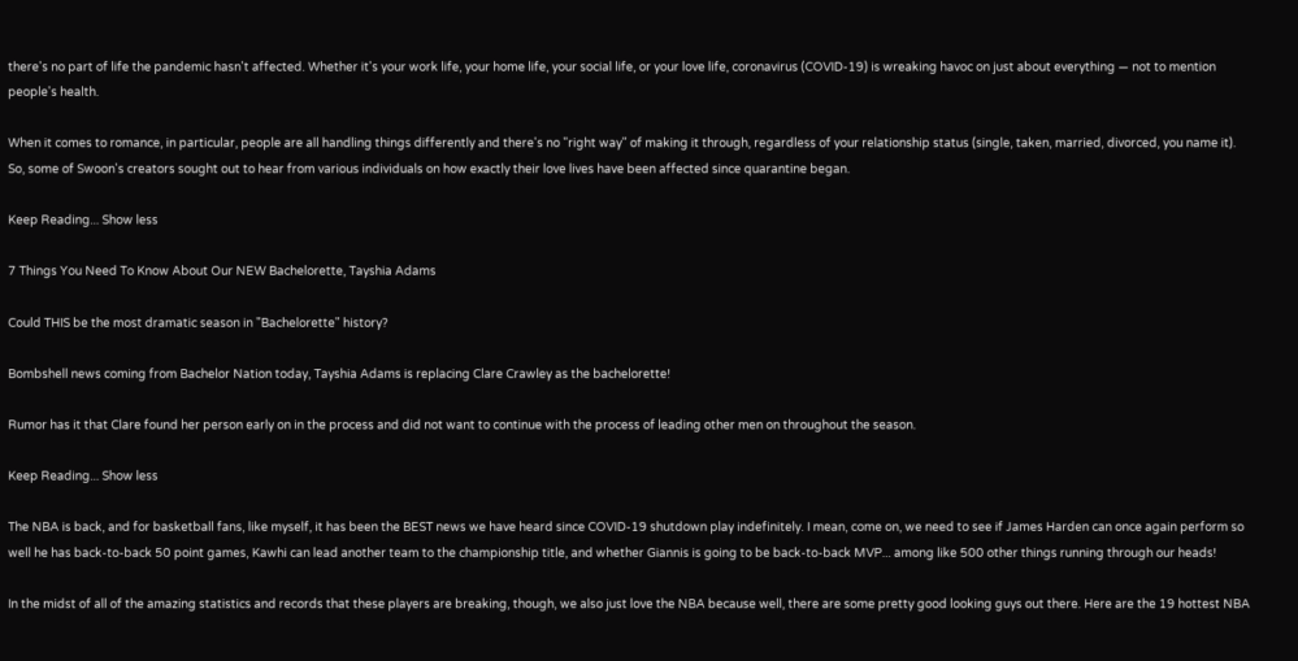there's no part of life the pandemic hasn't affected. Whether it's your work life, your home life, your social life, or your love life, coronavirus (COVID-19) is wreaking havoc on just about everything — not to mention people's health.

When it comes to romance, in particular, people are all handling things differently and there's no "right way" of making it through, regardless of your relationship status (single, taken, married, divorced, you name it). So, some of Swoon's creators sought out to hear from various individuals on how exactly their love lives have been affected since quarantine began.

Keep Reading... Show less

7 Things You Need To Know About Our NEW Bachelorette, Tayshia Adams

Could THIS be the most dramatic season in "Bachelorette" history?

Bombshell news coming from Bachelor Nation today, Tayshia Adams is replacing Clare Crawley as the bachelorette!

Rumor has it that Clare found her person early on in the process and did not want to continue with the process of leading other men on throughout the season.

Keep Reading... Show less

The NBA is back, and for basketball fans, like myself, it has been the BEST news we have heard since COVID-19 shutdown play indefinitely. I mean, come on, we need to see if James Harden can once again perform so well he has back-to-back 50 point games, Kawhi can lead another team to the championship title, and whether Giannis is going to be back-to-back MVP... among like 500 other things running through our heads!

In the midst of all of the amazing statistics and records that these players are breaking, though, we also just love the NBA because well, there are some pretty good looking guys out there. Here are the 19 hottest NBA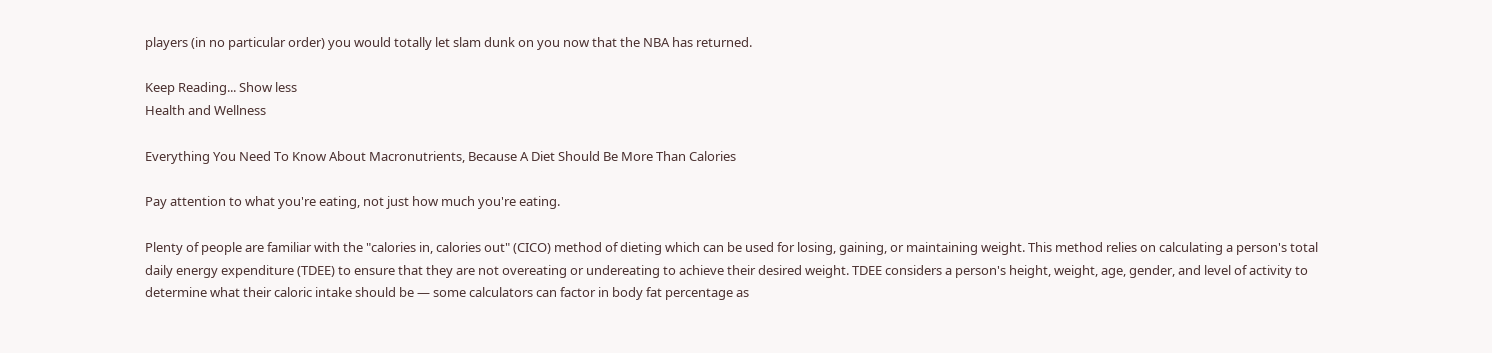players (in no particular order) you would totally let slam dunk on you now that the NBA has returned.

Keep Reading... Show less
Health and Wellness

Everything You Need To Know About Macronutrients, Because A Diet Should Be More Than Calories

Pay attention to what you're eating, not just how much you're eating.

Plenty of people are familiar with the "calories in, calories out" (CICO) method of dieting which can be used for losing, gaining, or maintaining weight. This method relies on calculating a person's total daily energy expenditure (TDEE) to ensure that they are not overeating or undereating to achieve their desired weight. TDEE considers a person's height, weight, age, gender, and level of activity to determine what their caloric intake should be — some calculators can factor in body fat percentage as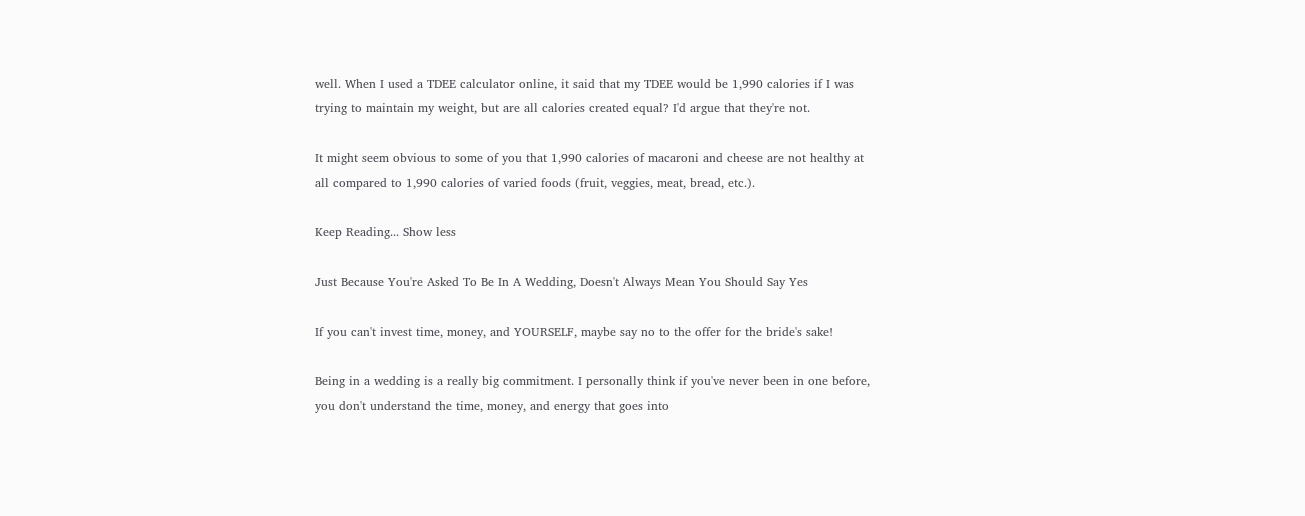well. When I used a TDEE calculator online, it said that my TDEE would be 1,990 calories if I was trying to maintain my weight, but are all calories created equal? I'd argue that they're not.

It might seem obvious to some of you that 1,990 calories of macaroni and cheese are not healthy at all compared to 1,990 calories of varied foods (fruit, veggies, meat, bread, etc.).

Keep Reading... Show less

Just Because You're Asked To Be In A Wedding, Doesn't Always Mean You Should Say Yes

If you can't invest time, money, and YOURSELF, maybe say no to the offer for the bride's sake!

Being in a wedding is a really big commitment. I personally think if you've never been in one before, you don't understand the time, money, and energy that goes into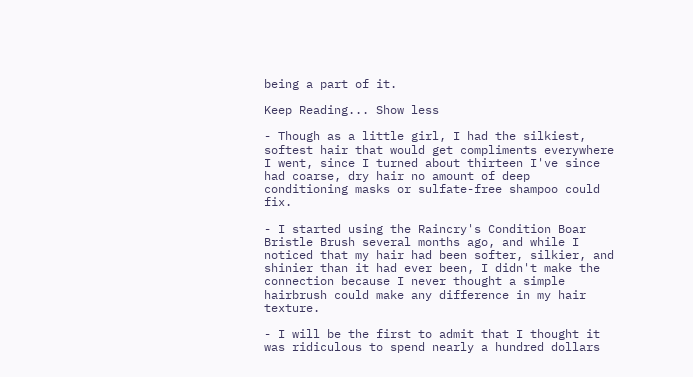being a part of it.

Keep Reading... Show less

- Though as a little girl, I had the silkiest, softest hair that would get compliments everywhere I went, since I turned about thirteen I've since had coarse, dry hair no amount of deep conditioning masks or sulfate-free shampoo could fix.

- I started using the Raincry's Condition Boar Bristle Brush several months ago, and while I noticed that my hair had been softer, silkier, and shinier than it had ever been, I didn't make the connection because I never thought a simple hairbrush could make any difference in my hair texture.

- I will be the first to admit that I thought it was ridiculous to spend nearly a hundred dollars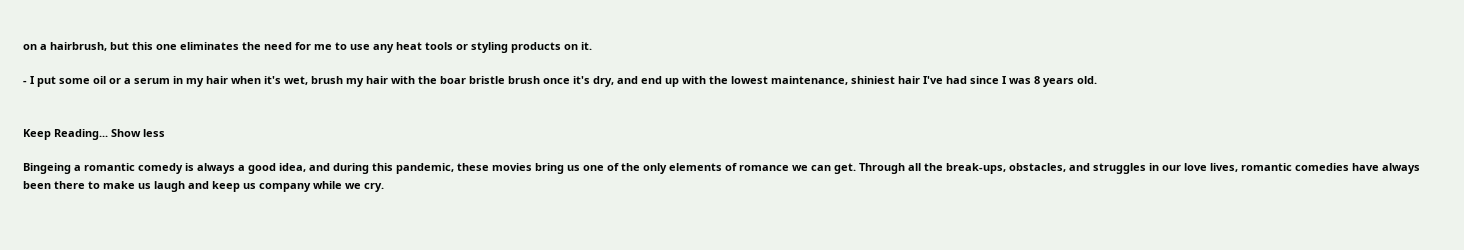on a hairbrush, but this one eliminates the need for me to use any heat tools or styling products on it.

- I put some oil or a serum in my hair when it's wet, brush my hair with the boar bristle brush once it's dry, and end up with the lowest maintenance, shiniest hair I've had since I was 8 years old.


Keep Reading... Show less

Bingeing a romantic comedy is always a good idea, and during this pandemic, these movies bring us one of the only elements of romance we can get. Through all the break-ups, obstacles, and struggles in our love lives, romantic comedies have always been there to make us laugh and keep us company while we cry.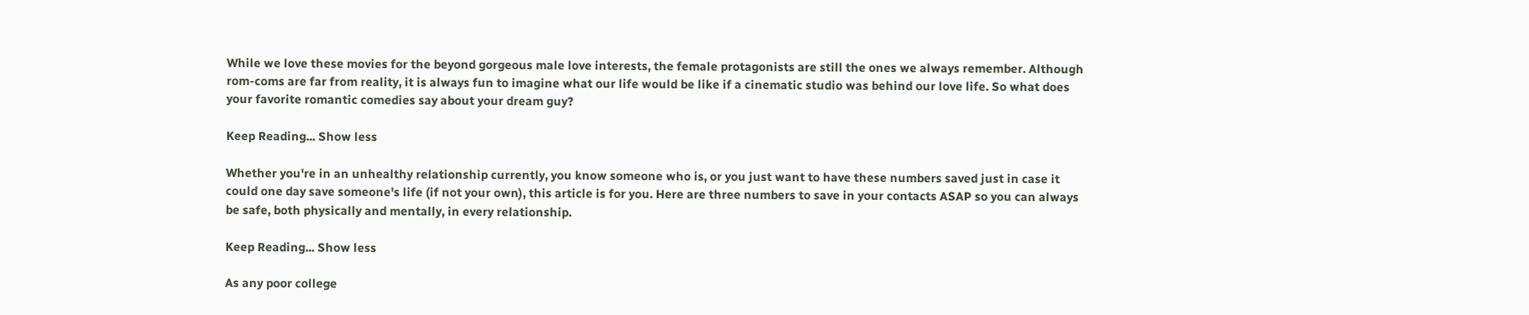While we love these movies for the beyond gorgeous male love interests, the female protagonists are still the ones we always remember. Although rom-coms are far from reality, it is always fun to imagine what our life would be like if a cinematic studio was behind our love life. So what does your favorite romantic comedies say about your dream guy?

Keep Reading... Show less

Whether you're in an unhealthy relationship currently, you know someone who is, or you just want to have these numbers saved just in case it could one day save someone's life (if not your own), this article is for you. Here are three numbers to save in your contacts ASAP so you can always be safe, both physically and mentally, in every relationship.

Keep Reading... Show less

As any poor college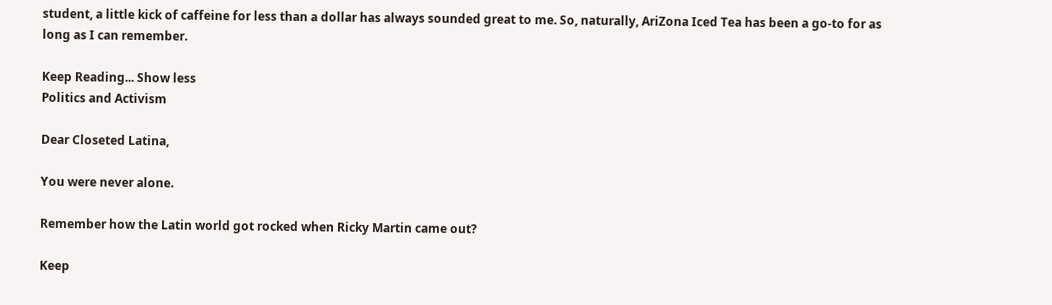student, a little kick of caffeine for less than a dollar has always sounded great to me. So, naturally, AriZona Iced Tea has been a go-to for as long as I can remember.

Keep Reading... Show less
Politics and Activism

Dear Closeted Latina,

You were never alone.

Remember how the Latin world got rocked when Ricky Martin came out?

Keep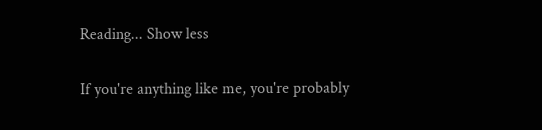Reading... Show less

If you're anything like me, you're probably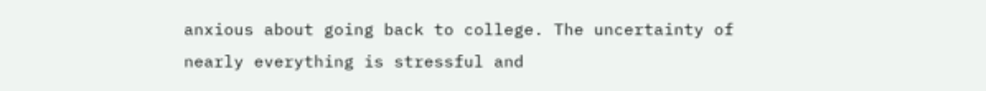anxious about going back to college. The uncertainty of nearly everything is stressful and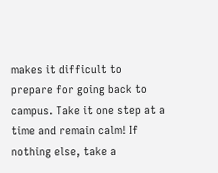makes it difficult to prepare for going back to campus. Take it one step at a time and remain calm! If nothing else, take a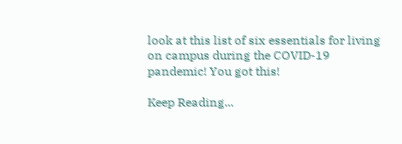look at this list of six essentials for living on campus during the COVID-19 pandemic! You got this!

Keep Reading...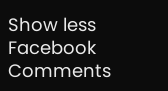Show less
Facebook Comments